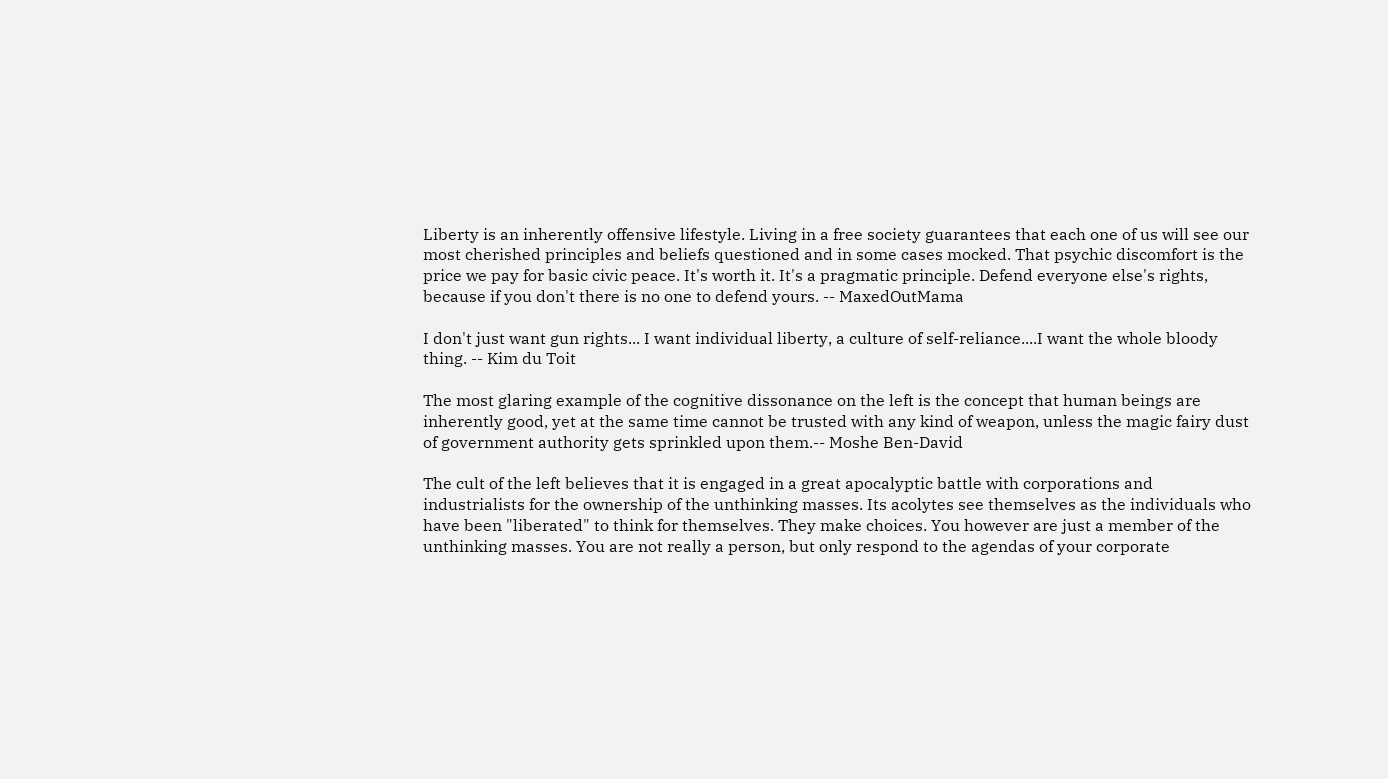Liberty is an inherently offensive lifestyle. Living in a free society guarantees that each one of us will see our most cherished principles and beliefs questioned and in some cases mocked. That psychic discomfort is the price we pay for basic civic peace. It's worth it. It's a pragmatic principle. Defend everyone else's rights, because if you don't there is no one to defend yours. -- MaxedOutMama

I don't just want gun rights... I want individual liberty, a culture of self-reliance....I want the whole bloody thing. -- Kim du Toit

The most glaring example of the cognitive dissonance on the left is the concept that human beings are inherently good, yet at the same time cannot be trusted with any kind of weapon, unless the magic fairy dust of government authority gets sprinkled upon them.-- Moshe Ben-David

The cult of the left believes that it is engaged in a great apocalyptic battle with corporations and industrialists for the ownership of the unthinking masses. Its acolytes see themselves as the individuals who have been "liberated" to think for themselves. They make choices. You however are just a member of the unthinking masses. You are not really a person, but only respond to the agendas of your corporate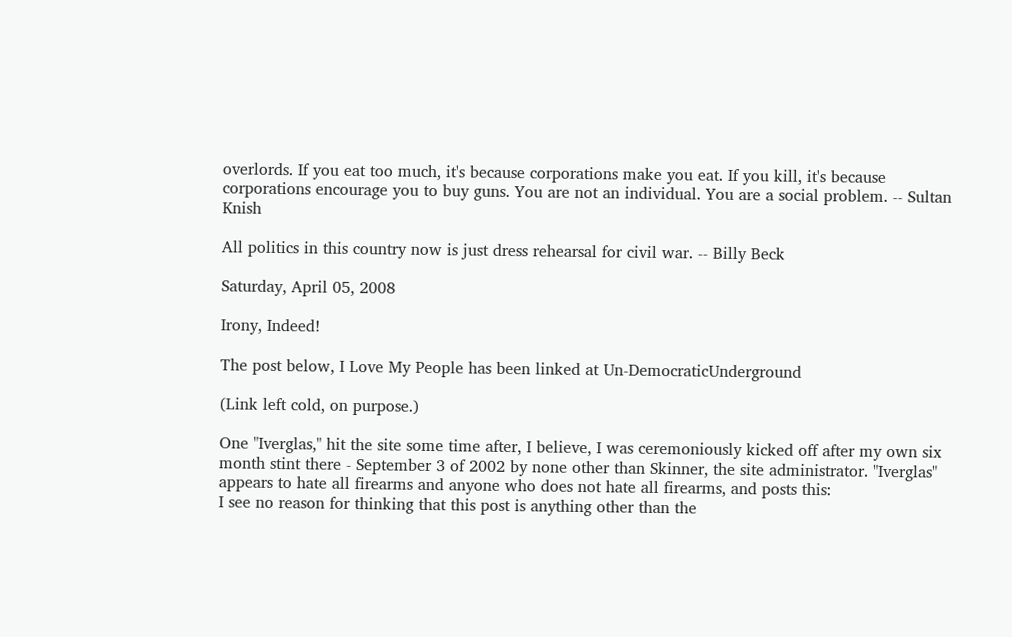overlords. If you eat too much, it's because corporations make you eat. If you kill, it's because corporations encourage you to buy guns. You are not an individual. You are a social problem. -- Sultan Knish

All politics in this country now is just dress rehearsal for civil war. -- Billy Beck

Saturday, April 05, 2008

Irony, Indeed!

The post below, I Love My People has been linked at Un-DemocraticUnderground

(Link left cold, on purpose.)

One "Iverglas," hit the site some time after, I believe, I was ceremoniously kicked off after my own six month stint there - September 3 of 2002 by none other than Skinner, the site administrator. "Iverglas" appears to hate all firearms and anyone who does not hate all firearms, and posts this:
I see no reason for thinking that this post is anything other than the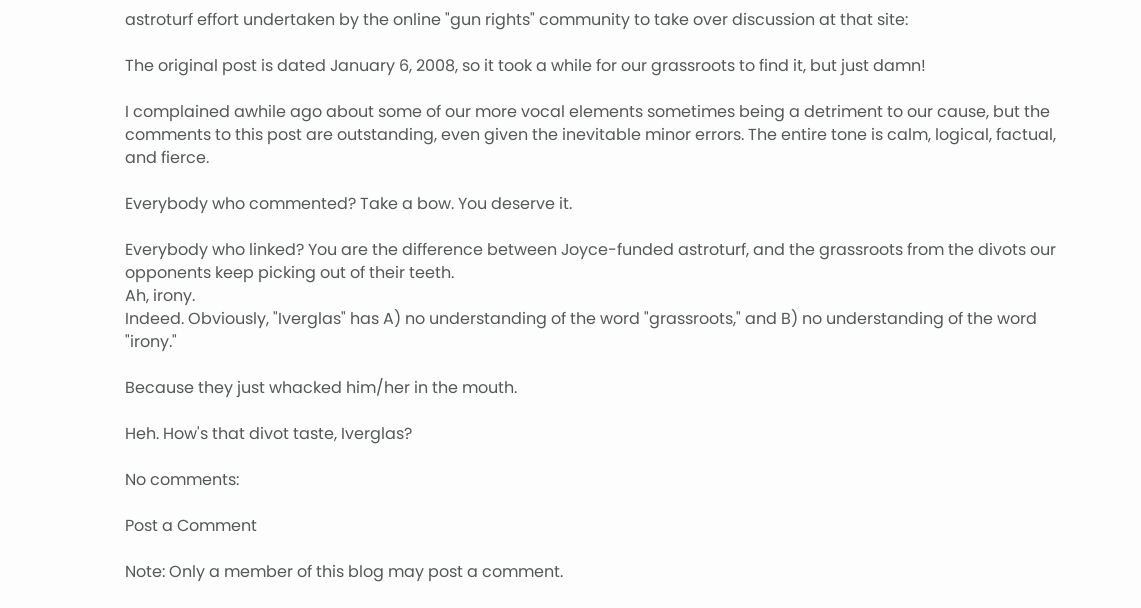astroturf effort undertaken by the online "gun rights" community to take over discussion at that site:

The original post is dated January 6, 2008, so it took a while for our grassroots to find it, but just damn!

I complained awhile ago about some of our more vocal elements sometimes being a detriment to our cause, but the comments to this post are outstanding, even given the inevitable minor errors. The entire tone is calm, logical, factual, and fierce.

Everybody who commented? Take a bow. You deserve it.

Everybody who linked? You are the difference between Joyce-funded astroturf, and the grassroots from the divots our opponents keep picking out of their teeth.
Ah, irony.
Indeed. Obviously, "Iverglas" has A) no understanding of the word "grassroots," and B) no understanding of the word "irony."

Because they just whacked him/her in the mouth.

Heh. How's that divot taste, Iverglas?

No comments:

Post a Comment

Note: Only a member of this blog may post a comment.